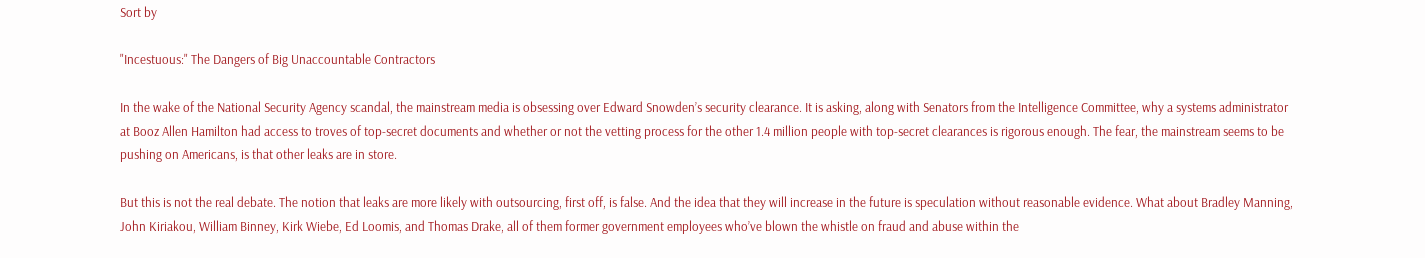Sort by

"Incestuous:" The Dangers of Big Unaccountable Contractors

In the wake of the National Security Agency scandal, the mainstream media is obsessing over Edward Snowden’s security clearance. It is asking, along with Senators from the Intelligence Committee, why a systems administrator at Booz Allen Hamilton had access to troves of top-secret documents and whether or not the vetting process for the other 1.4 million people with top-secret clearances is rigorous enough. The fear, the mainstream seems to be pushing on Americans, is that other leaks are in store.

But this is not the real debate. The notion that leaks are more likely with outsourcing, first off, is false. And the idea that they will increase in the future is speculation without reasonable evidence. What about Bradley Manning, John Kiriakou, William Binney, Kirk Wiebe, Ed Loomis, and Thomas Drake, all of them former government employees who’ve blown the whistle on fraud and abuse within the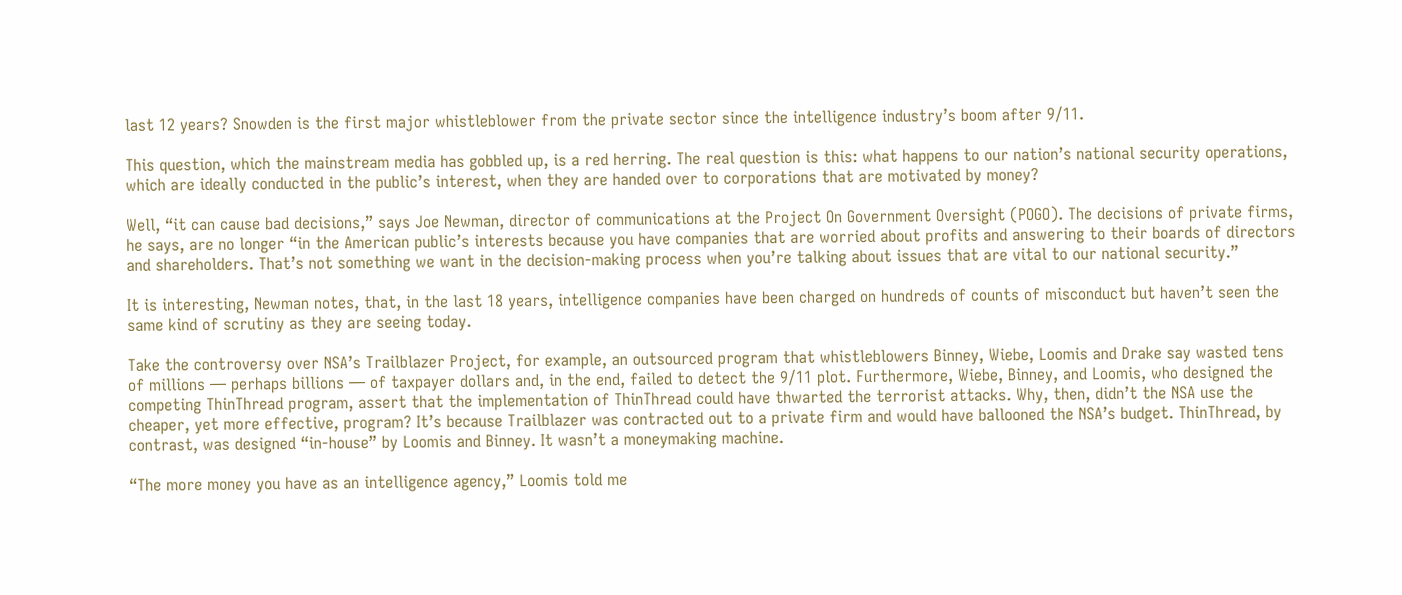last 12 years? Snowden is the first major whistleblower from the private sector since the intelligence industry’s boom after 9/11.

This question, which the mainstream media has gobbled up, is a red herring. The real question is this: what happens to our nation’s national security operations, which are ideally conducted in the public’s interest, when they are handed over to corporations that are motivated by money?

Well, “it can cause bad decisions,” says Joe Newman, director of communications at the Project On Government Oversight (POGO). The decisions of private firms, he says, are no longer “in the American public’s interests because you have companies that are worried about profits and answering to their boards of directors and shareholders. That’s not something we want in the decision-making process when you’re talking about issues that are vital to our national security.”

It is interesting, Newman notes, that, in the last 18 years, intelligence companies have been charged on hundreds of counts of misconduct but haven’t seen the same kind of scrutiny as they are seeing today.

Take the controversy over NSA’s Trailblazer Project, for example, an outsourced program that whistleblowers Binney, Wiebe, Loomis and Drake say wasted tens of millions — perhaps billions — of taxpayer dollars and, in the end, failed to detect the 9/11 plot. Furthermore, Wiebe, Binney, and Loomis, who designed the competing ThinThread program, assert that the implementation of ThinThread could have thwarted the terrorist attacks. Why, then, didn’t the NSA use the cheaper, yet more effective, program? It’s because Trailblazer was contracted out to a private firm and would have ballooned the NSA’s budget. ThinThread, by contrast, was designed “in-house” by Loomis and Binney. It wasn’t a moneymaking machine.

“The more money you have as an intelligence agency,” Loomis told me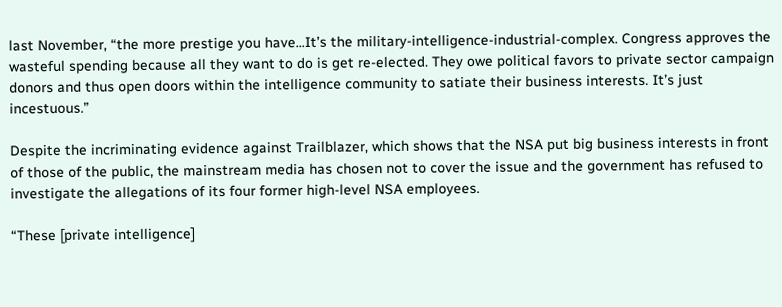last November, “the more prestige you have...It’s the military-intelligence-industrial-complex. Congress approves the wasteful spending because all they want to do is get re-elected. They owe political favors to private sector campaign donors and thus open doors within the intelligence community to satiate their business interests. It’s just incestuous.”

Despite the incriminating evidence against Trailblazer, which shows that the NSA put big business interests in front of those of the public, the mainstream media has chosen not to cover the issue and the government has refused to investigate the allegations of its four former high-level NSA employees.

“These [private intelligence]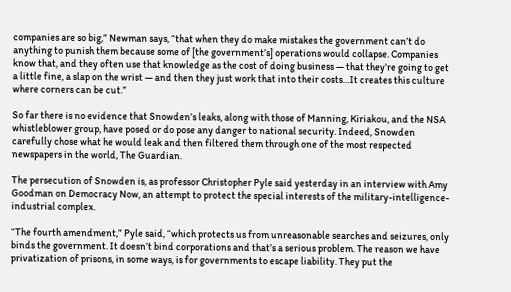companies are so big,” Newman says, “that when they do make mistakes the government can’t do anything to punish them because some of [the government’s] operations would collapse. Companies know that, and they often use that knowledge as the cost of doing business — that they’re going to get a little fine, a slap on the wrist — and then they just work that into their costs…It creates this culture where corners can be cut.”

So far there is no evidence that Snowden’s leaks, along with those of Manning, Kiriakou, and the NSA whistleblower group, have posed or do pose any danger to national security. Indeed, Snowden carefully chose what he would leak and then filtered them through one of the most respected newspapers in the world, The Guardian.

The persecution of Snowden is, as professor Christopher Pyle said yesterday in an interview with Amy Goodman on Democracy Now, an attempt to protect the special interests of the military-intelligence-industrial complex.

“The fourth amendment,” Pyle said, “which protects us from unreasonable searches and seizures, only binds the government. It doesn’t bind corporations and that’s a serious problem. The reason we have privatization of prisons, in some ways, is for governments to escape liability. They put the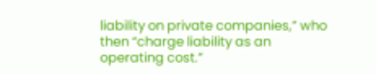liability on private companies,” who then “charge liability as an operating cost.”